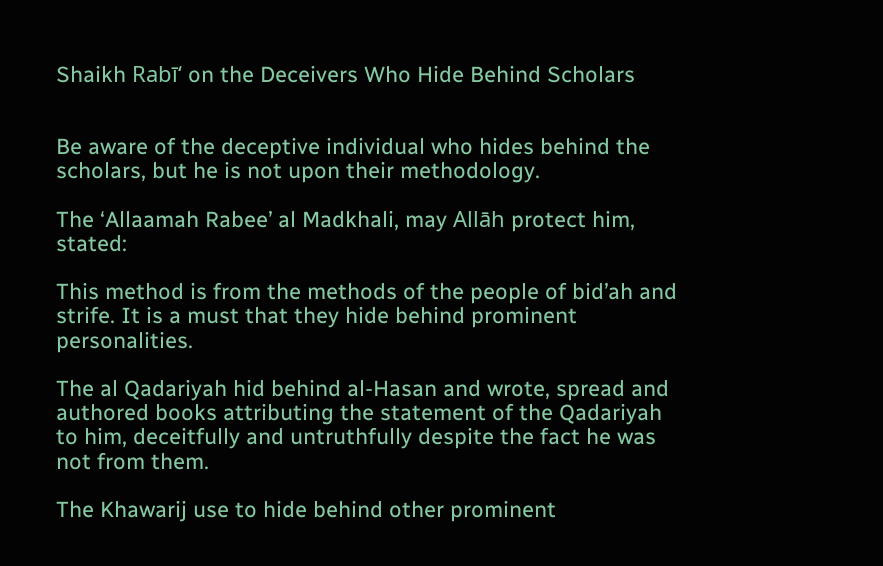Shaikh Rabī‘ on the Deceivers Who Hide Behind Scholars


Be aware of the deceptive individual who hides behind the scholars, but he is not upon their methodology.

The ‘Allaamah Rabee’ al Madkhali, may Allāh protect him, stated:

This method is from the methods of the people of bid’ah and strife. It is a must that they hide behind prominent personalities.

The al Qadariyah hid behind al-Hasan and wrote, spread and authored books attributing the statement of the Qadariyah to him, deceitfully and untruthfully despite the fact he was not from them.

The Khawarij use to hide behind other prominent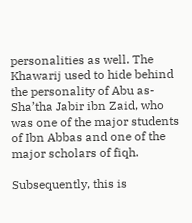personalities as well. The Khawarij used to hide behind the personality of Abu as-Sha’tha Jabir ibn Zaid, who was one of the major students of Ibn Abbas and one of the major scholars of fiqh.

Subsequently, this is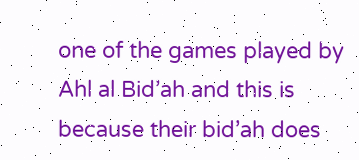one of the games played by Ahl al Bid’ah and this is because their bid’ah does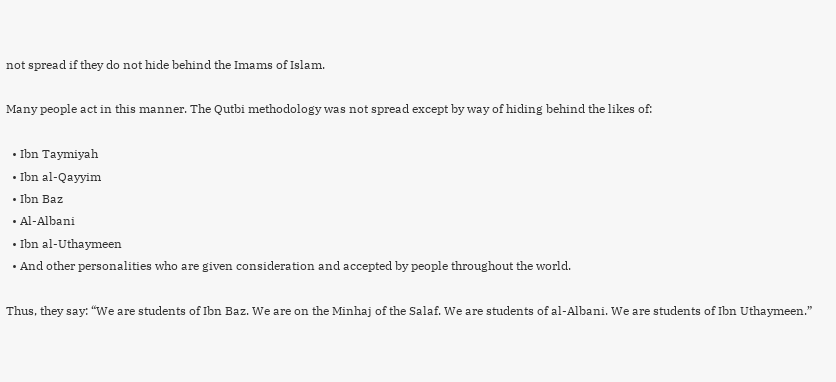not spread if they do not hide behind the Imams of Islam.

Many people act in this manner. The Qutbi methodology was not spread except by way of hiding behind the likes of:

  • Ibn Taymiyah
  • Ibn al-Qayyim
  • Ibn Baz
  • Al-Albani
  • Ibn al-Uthaymeen
  • And other personalities who are given consideration and accepted by people throughout the world.

Thus, they say: “We are students of Ibn Baz. We are on the Minhaj of the Salaf. We are students of al-Albani. We are students of Ibn Uthaymeen.”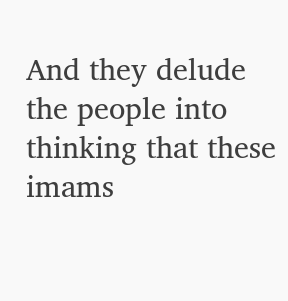And they delude the people into thinking that these imams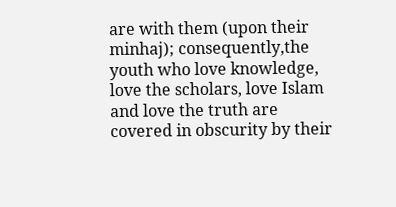are with them (upon their minhaj); consequently,the youth who love knowledge, love the scholars, love Islam and love the truth are covered in obscurity by their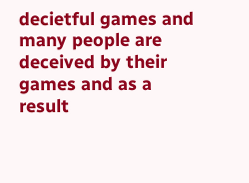decietful games and many people are deceived by their games and as a result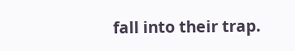fall into their trap.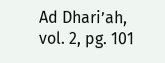Ad Dhari’ah, vol. 2, pg. 101